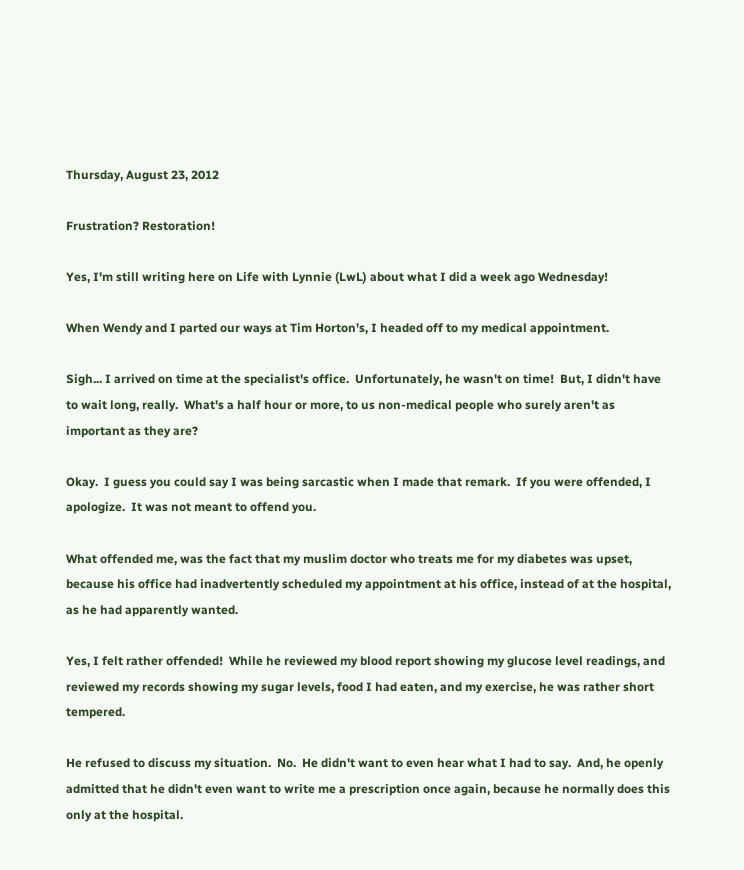Thursday, August 23, 2012

Frustration? Restoration!

Yes, I'm still writing here on Life with Lynnie (LwL) about what I did a week ago Wednesday!

When Wendy and I parted our ways at Tim Horton's, I headed off to my medical appointment.

Sigh... I arrived on time at the specialist's office.  Unfortunately, he wasn't on time!  But, I didn't have to wait long, really.  What's a half hour or more, to us non-medical people who surely aren't as important as they are?

Okay.  I guess you could say I was being sarcastic when I made that remark.  If you were offended, I apologize.  It was not meant to offend you.

What offended me, was the fact that my muslim doctor who treats me for my diabetes was upset, because his office had inadvertently scheduled my appointment at his office, instead of at the hospital, as he had apparently wanted.

Yes, I felt rather offended!  While he reviewed my blood report showing my glucose level readings, and reviewed my records showing my sugar levels, food I had eaten, and my exercise, he was rather short tempered.

He refused to discuss my situation.  No.  He didn't want to even hear what I had to say.  And, he openly admitted that he didn't even want to write me a prescription once again, because he normally does this only at the hospital.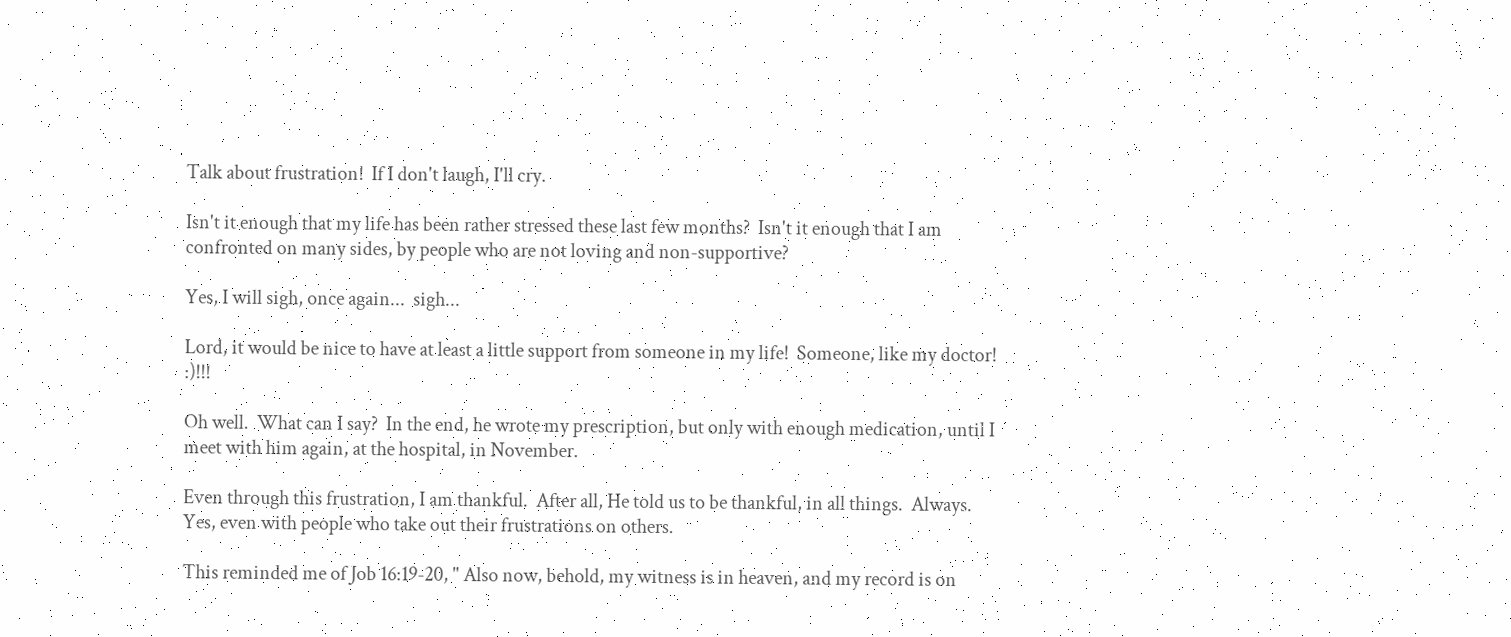Talk about frustration!  If I don't laugh, I'll cry.

Isn't it enough that my life has been rather stressed these last few months?  Isn't it enough that I am confronted on many sides, by people who are not loving and non-supportive?

Yes, I will sigh, once again...  sigh...

Lord, it would be nice to have at least a little support from someone in my life!  Someone, like my doctor!  :)!!!

Oh well.  What can I say?  In the end, he wrote my prescription, but only with enough medication, until I meet with him again, at the hospital, in November.

Even through this frustration, I am thankful.  After all, He told us to be thankful, in all things.  Always.  Yes, even with people who take out their frustrations on others.

This reminded me of Job 16:19-20, " Also now, behold, my witness is in heaven, and my record is on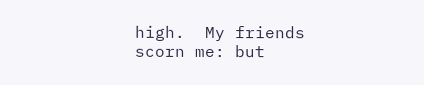high.  My friends scorn me: but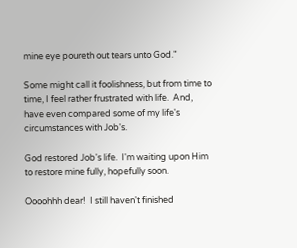mine eye poureth out tears unto God."

Some might call it foolishness, but from time to time, I feel rather frustrated with life.  And, have even compared some of my life's circumstances with Job's.

God restored Job's life.  I'm waiting upon Him to restore mine fully, hopefully soon.

Oooohhh dear!  I still haven't finished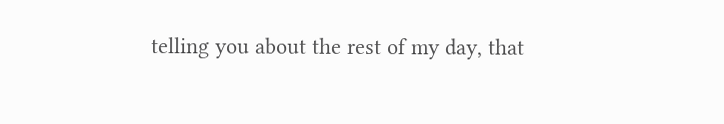telling you about the rest of my day, that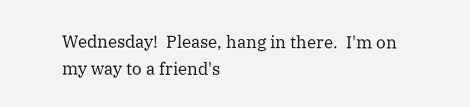Wednesday!  Please, hang in there.  I'm on my way to a friend's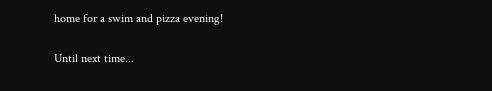home for a swim and pizza evening!

Until next time...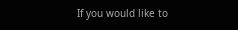If you would like to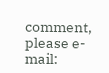comment, please e-mail: